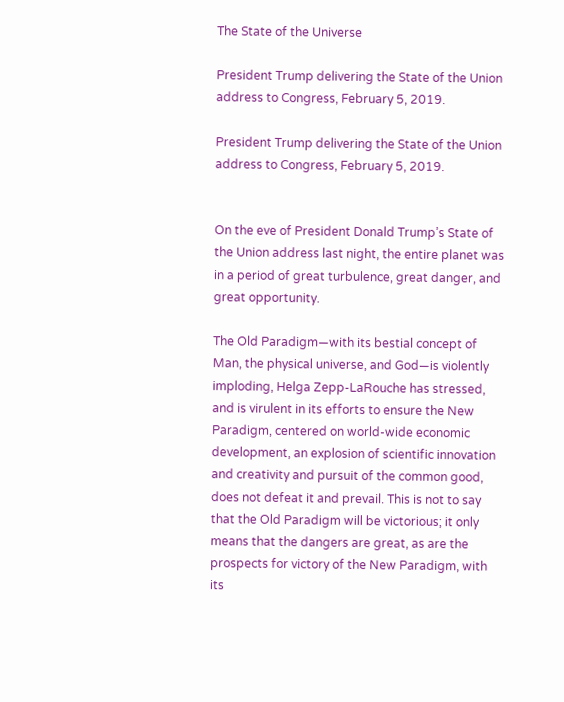The State of the Universe

President Trump delivering the State of the Union address to Congress, February 5, 2019.

President Trump delivering the State of the Union address to Congress, February 5, 2019.


On the eve of President Donald Trump’s State of the Union address last night, the entire planet was in a period of great turbulence, great danger, and great opportunity.

The Old Paradigm—with its bestial concept of Man, the physical universe, and God—is violently imploding, Helga Zepp-LaRouche has stressed, and is virulent in its efforts to ensure the New Paradigm, centered on world-wide economic development, an explosion of scientific innovation and creativity and pursuit of the common good, does not defeat it and prevail. This is not to say that the Old Paradigm will be victorious; it only means that the dangers are great, as are the prospects for victory of the New Paradigm, with its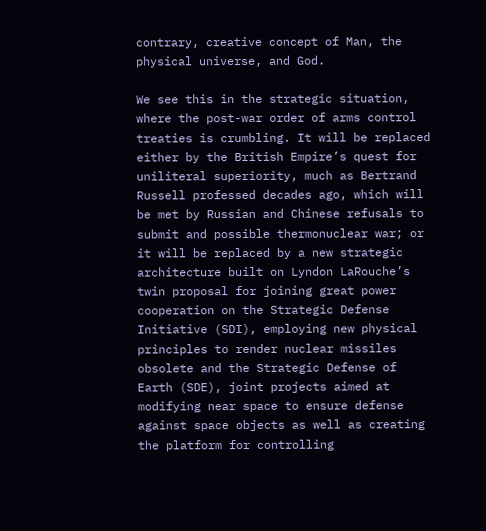contrary, creative concept of Man, the physical universe, and God.

We see this in the strategic situation, where the post-war order of arms control treaties is crumbling. It will be replaced either by the British Empire’s quest for uniliteral superiority, much as Bertrand Russell professed decades ago, which will be met by Russian and Chinese refusals to submit and possible thermonuclear war; or it will be replaced by a new strategic architecture built on Lyndon LaRouche’s twin proposal for joining great power cooperation on the Strategic Defense Initiative (SDI), employing new physical principles to render nuclear missiles obsolete and the Strategic Defense of Earth (SDE), joint projects aimed at modifying near space to ensure defense against space objects as well as creating the platform for controlling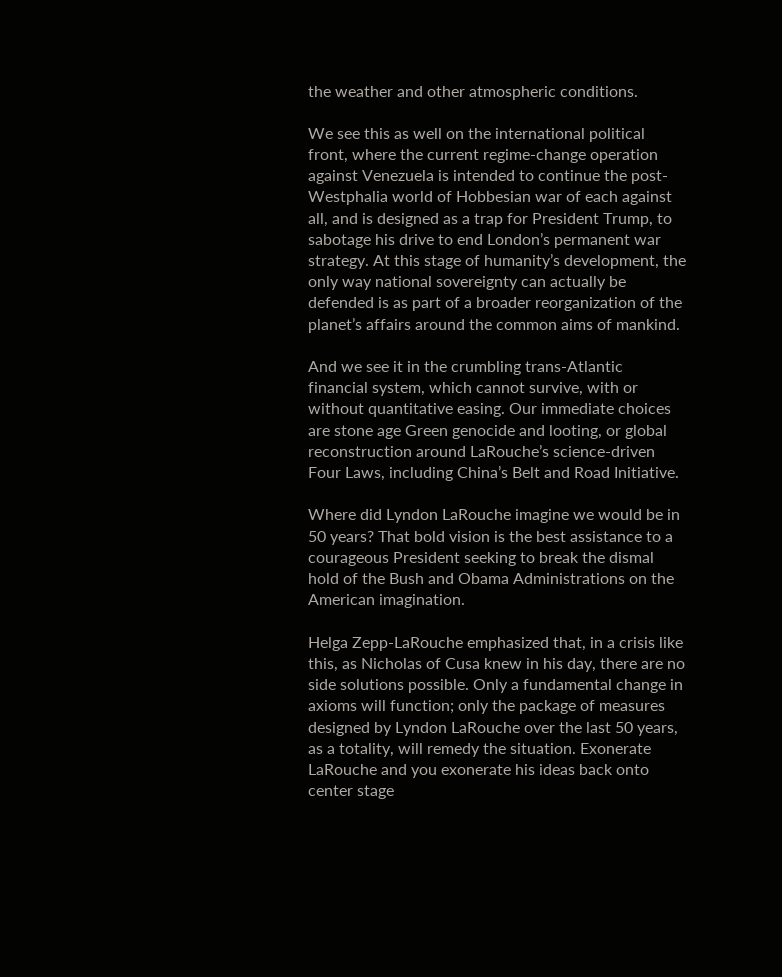the weather and other atmospheric conditions.

We see this as well on the international political front, where the current regime-change operation against Venezuela is intended to continue the post-Westphalia world of Hobbesian war of each against all, and is designed as a trap for President Trump, to sabotage his drive to end London’s permanent war strategy. At this stage of humanity’s development, the only way national sovereignty can actually be defended is as part of a broader reorganization of the planet’s affairs around the common aims of mankind.

And we see it in the crumbling trans-Atlantic financial system, which cannot survive, with or without quantitative easing. Our immediate choices are stone age Green genocide and looting, or global reconstruction around LaRouche’s science-driven Four Laws, including China’s Belt and Road Initiative.

Where did Lyndon LaRouche imagine we would be in 50 years? That bold vision is the best assistance to a courageous President seeking to break the dismal hold of the Bush and Obama Administrations on the American imagination.

Helga Zepp-LaRouche emphasized that, in a crisis like this, as Nicholas of Cusa knew in his day, there are no side solutions possible. Only a fundamental change in axioms will function; only the package of measures designed by Lyndon LaRouche over the last 50 years, as a totality, will remedy the situation. Exonerate LaRouche and you exonerate his ideas back onto center stage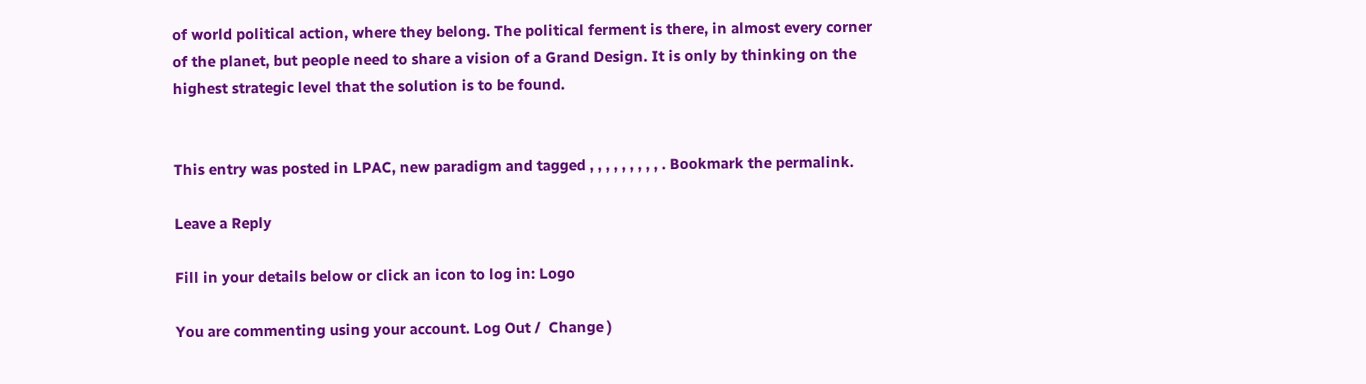of world political action, where they belong. The political ferment is there, in almost every corner of the planet, but people need to share a vision of a Grand Design. It is only by thinking on the highest strategic level that the solution is to be found.


This entry was posted in LPAC, new paradigm and tagged , , , , , , , , , . Bookmark the permalink.

Leave a Reply

Fill in your details below or click an icon to log in: Logo

You are commenting using your account. Log Out /  Change )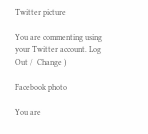Twitter picture

You are commenting using your Twitter account. Log Out /  Change )

Facebook photo

You are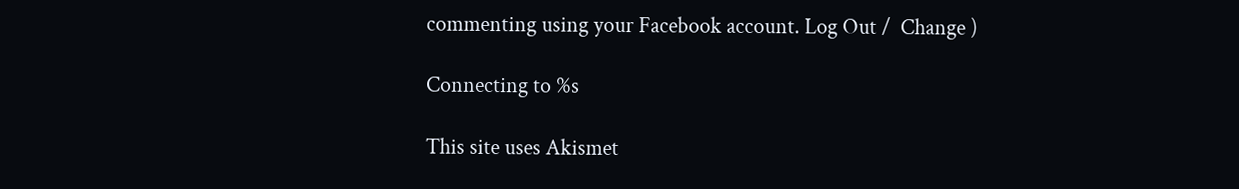commenting using your Facebook account. Log Out /  Change )

Connecting to %s

This site uses Akismet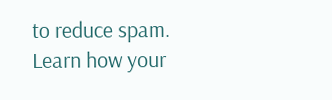to reduce spam. Learn how your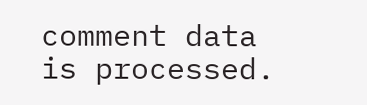comment data is processed.